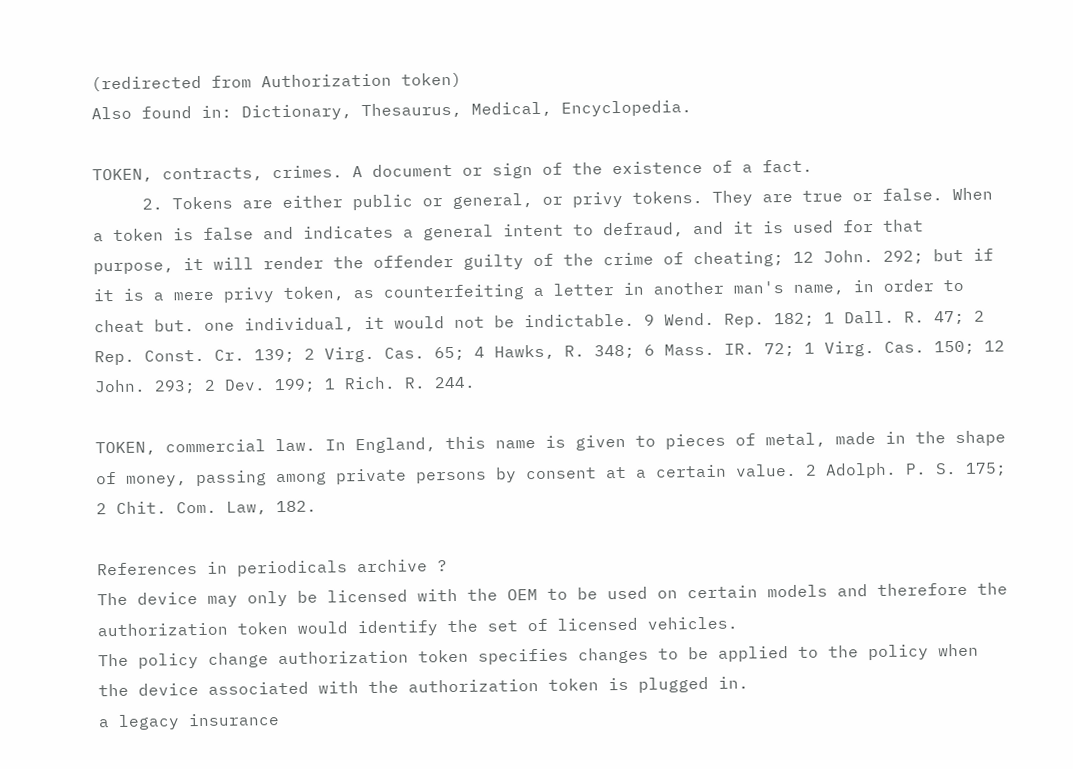(redirected from Authorization token)
Also found in: Dictionary, Thesaurus, Medical, Encyclopedia.

TOKEN, contracts, crimes. A document or sign of the existence of a fact.
     2. Tokens are either public or general, or privy tokens. They are true or false. When a token is false and indicates a general intent to defraud, and it is used for that purpose, it will render the offender guilty of the crime of cheating; 12 John. 292; but if it is a mere privy token, as counterfeiting a letter in another man's name, in order to cheat but. one individual, it would not be indictable. 9 Wend. Rep. 182; 1 Dall. R. 47; 2 Rep. Const. Cr. 139; 2 Virg. Cas. 65; 4 Hawks, R. 348; 6 Mass. IR. 72; 1 Virg. Cas. 150; 12 John. 293; 2 Dev. 199; 1 Rich. R. 244.

TOKEN, commercial law. In England, this name is given to pieces of metal, made in the shape of money, passing among private persons by consent at a certain value. 2 Adolph. P. S. 175; 2 Chit. Com. Law, 182.

References in periodicals archive ?
The device may only be licensed with the OEM to be used on certain models and therefore the authorization token would identify the set of licensed vehicles.
The policy change authorization token specifies changes to be applied to the policy when the device associated with the authorization token is plugged in.
a legacy insurance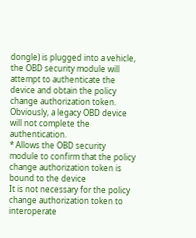dongle) is plugged into a vehicle, the OBD security module will attempt to authenticate the device and obtain the policy change authorization token. Obviously, a legacy OBD device will not complete the authentication.
* Allows the OBD security module to confirm that the policy change authorization token is bound to the device
It is not necessary for the policy change authorization token to interoperate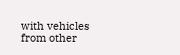with vehicles from other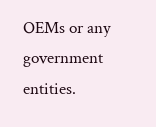OEMs or any government entities.